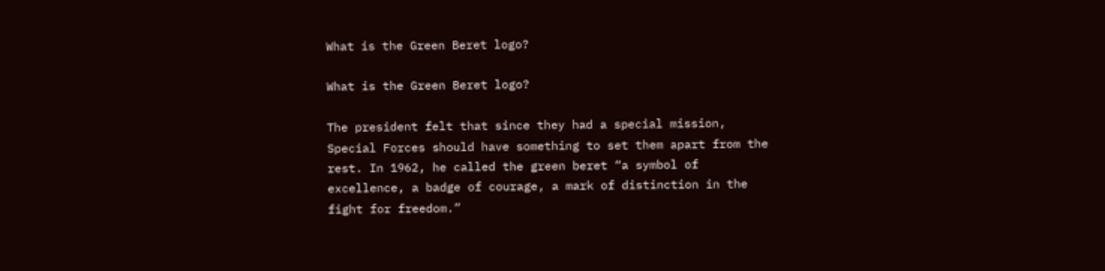What is the Green Beret logo?

What is the Green Beret logo?

The president felt that since they had a special mission, Special Forces should have something to set them apart from the rest. In 1962, he called the green beret “a symbol of excellence, a badge of courage, a mark of distinction in the fight for freedom.”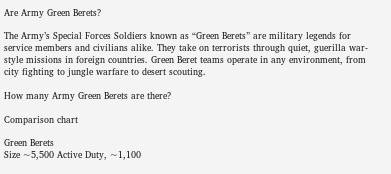Are Army Green Berets?

The Army’s Special Forces Soldiers known as “Green Berets” are military legends for service members and civilians alike. They take on terrorists through quiet, guerilla war-style missions in foreign countries. Green Beret teams operate in any environment, from city fighting to jungle warfare to desert scouting.

How many Army Green Berets are there?

Comparison chart

Green Berets
Size ~5,500 Active Duty, ~1,100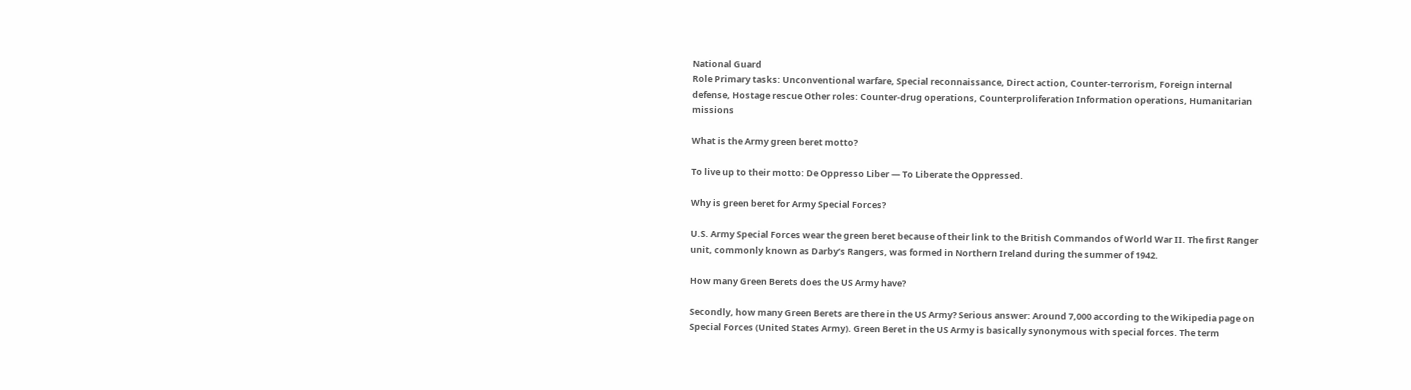National Guard
Role Primary tasks: Unconventional warfare, Special reconnaissance, Direct action, Counter-terrorism, Foreign internal defense, Hostage rescue Other roles: Counter-drug operations, Counterproliferation Information operations, Humanitarian missions

What is the Army green beret motto?

To live up to their motto: De Oppresso Liber — To Liberate the Oppressed.

Why is green beret for Army Special Forces?

U.S. Army Special Forces wear the green beret because of their link to the British Commandos of World War II. The first Ranger unit, commonly known as Darby’s Rangers, was formed in Northern Ireland during the summer of 1942.

How many Green Berets does the US Army have?

Secondly, how many Green Berets are there in the US Army? Serious answer: Around 7,000 according to the Wikipedia page on Special Forces (United States Army). Green Beret in the US Army is basically synonymous with special forces. The term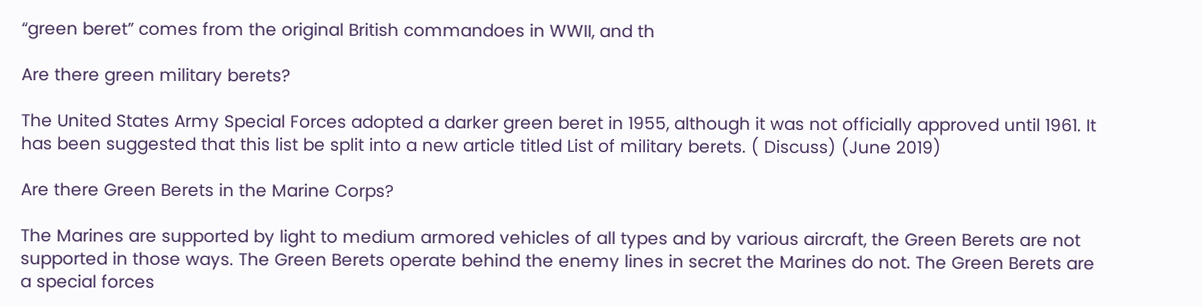“green beret” comes from the original British commandoes in WWII, and th

Are there green military berets?

The United States Army Special Forces adopted a darker green beret in 1955, although it was not officially approved until 1961. It has been suggested that this list be split into a new article titled List of military berets. ( Discuss) (June 2019)

Are there Green Berets in the Marine Corps?

The Marines are supported by light to medium armored vehicles of all types and by various aircraft, the Green Berets are not supported in those ways. The Green Berets operate behind the enemy lines in secret the Marines do not. The Green Berets are a special forces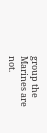group the Marines are not.